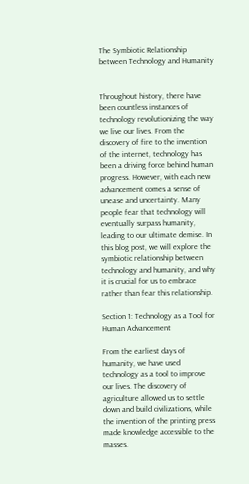The Symbiotic Relationship between Technology and Humanity


Throughout history, there have been countless instances of technology revolutionizing the way we live our lives. From the discovery of fire to the invention of the internet, technology has been a driving force behind human progress. However, with each new advancement comes a sense of unease and uncertainty. Many people fear that technology will eventually surpass humanity, leading to our ultimate demise. In this blog post, we will explore the symbiotic relationship between technology and humanity, and why it is crucial for us to embrace rather than fear this relationship.

Section 1: Technology as a Tool for Human Advancement

From the earliest days of humanity, we have used technology as a tool to improve our lives. The discovery of agriculture allowed us to settle down and build civilizations, while the invention of the printing press made knowledge accessible to the masses.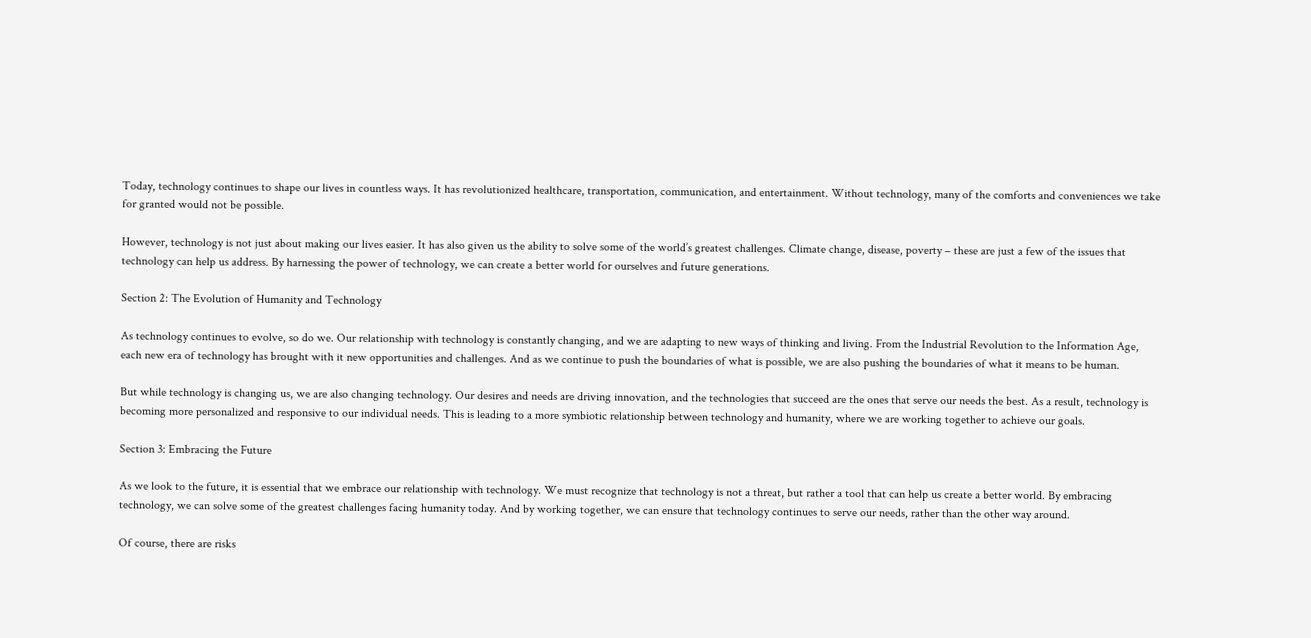Today, technology continues to shape our lives in countless ways. It has revolutionized healthcare, transportation, communication, and entertainment. Without technology, many of the comforts and conveniences we take for granted would not be possible.

However, technology is not just about making our lives easier. It has also given us the ability to solve some of the world’s greatest challenges. Climate change, disease, poverty – these are just a few of the issues that technology can help us address. By harnessing the power of technology, we can create a better world for ourselves and future generations.

Section 2: The Evolution of Humanity and Technology

As technology continues to evolve, so do we. Our relationship with technology is constantly changing, and we are adapting to new ways of thinking and living. From the Industrial Revolution to the Information Age, each new era of technology has brought with it new opportunities and challenges. And as we continue to push the boundaries of what is possible, we are also pushing the boundaries of what it means to be human.

But while technology is changing us, we are also changing technology. Our desires and needs are driving innovation, and the technologies that succeed are the ones that serve our needs the best. As a result, technology is becoming more personalized and responsive to our individual needs. This is leading to a more symbiotic relationship between technology and humanity, where we are working together to achieve our goals.

Section 3: Embracing the Future

As we look to the future, it is essential that we embrace our relationship with technology. We must recognize that technology is not a threat, but rather a tool that can help us create a better world. By embracing technology, we can solve some of the greatest challenges facing humanity today. And by working together, we can ensure that technology continues to serve our needs, rather than the other way around.

Of course, there are risks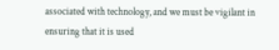associated with technology, and we must be vigilant in ensuring that it is used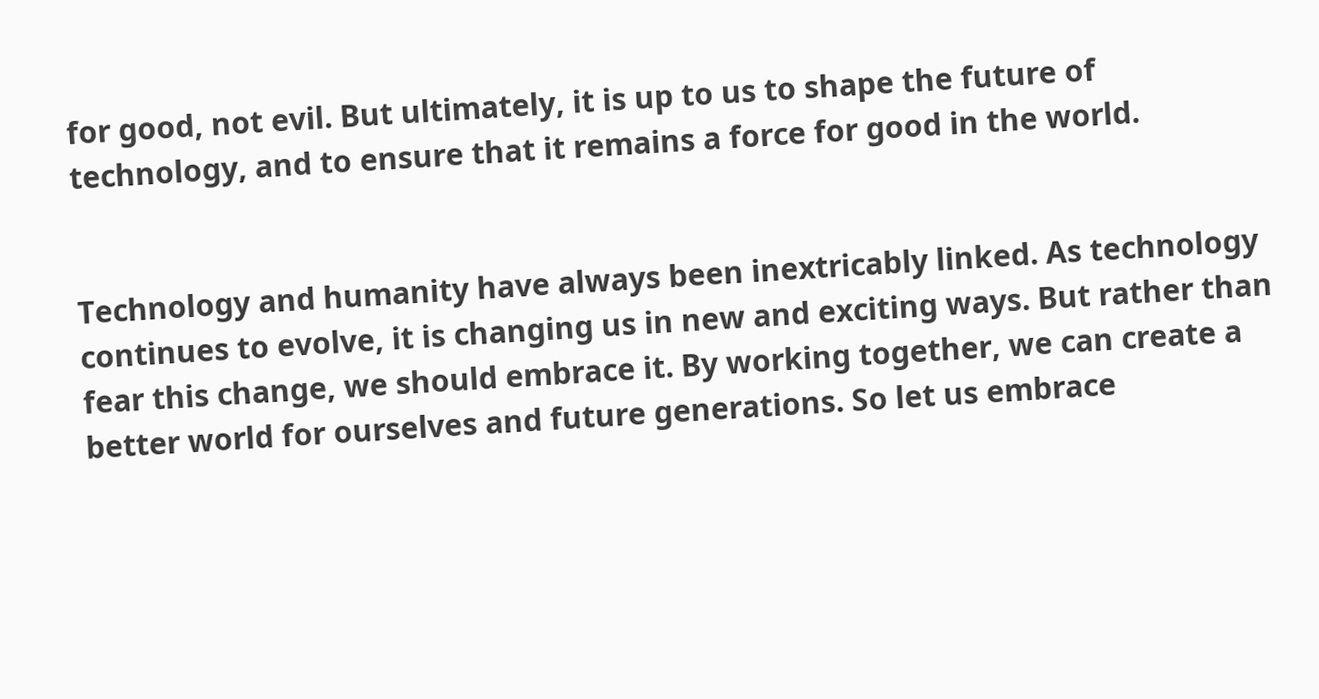for good, not evil. But ultimately, it is up to us to shape the future of technology, and to ensure that it remains a force for good in the world.


Technology and humanity have always been inextricably linked. As technology continues to evolve, it is changing us in new and exciting ways. But rather than fear this change, we should embrace it. By working together, we can create a better world for ourselves and future generations. So let us embrace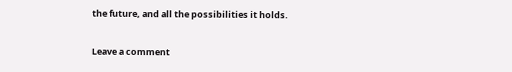the future, and all the possibilities it holds.

Leave a comment